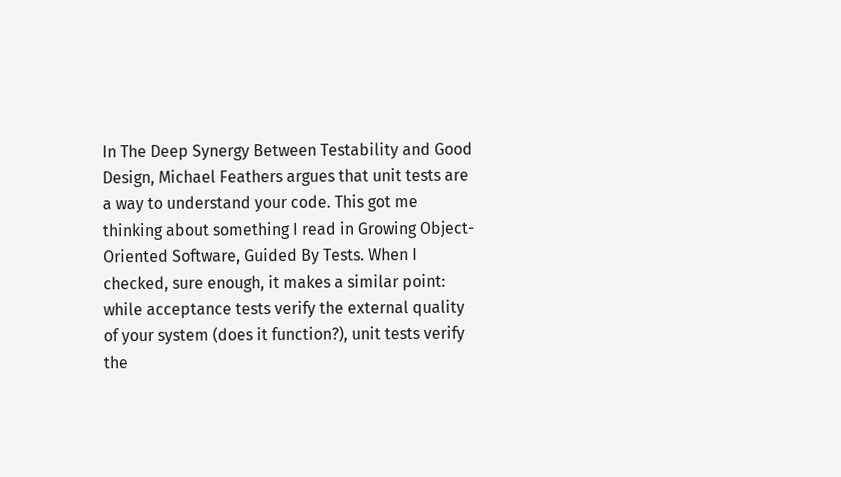In The Deep Synergy Between Testability and Good Design, Michael Feathers argues that unit tests are a way to understand your code. This got me thinking about something I read in Growing Object-Oriented Software, Guided By Tests. When I checked, sure enough, it makes a similar point: while acceptance tests verify the external quality of your system (does it function?), unit tests verify the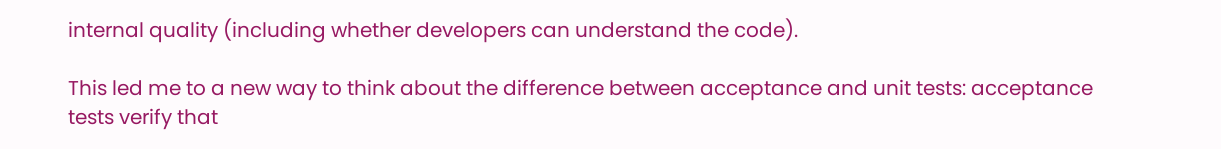internal quality (including whether developers can understand the code).

This led me to a new way to think about the difference between acceptance and unit tests: acceptance tests verify that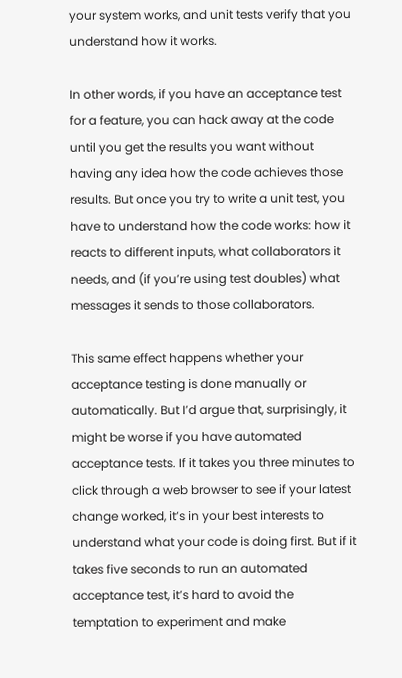your system works, and unit tests verify that you understand how it works.

In other words, if you have an acceptance test for a feature, you can hack away at the code until you get the results you want without having any idea how the code achieves those results. But once you try to write a unit test, you have to understand how the code works: how it reacts to different inputs, what collaborators it needs, and (if you’re using test doubles) what messages it sends to those collaborators.

This same effect happens whether your acceptance testing is done manually or automatically. But I’d argue that, surprisingly, it might be worse if you have automated acceptance tests. If it takes you three minutes to click through a web browser to see if your latest change worked, it’s in your best interests to understand what your code is doing first. But if it takes five seconds to run an automated acceptance test, it’s hard to avoid the temptation to experiment and make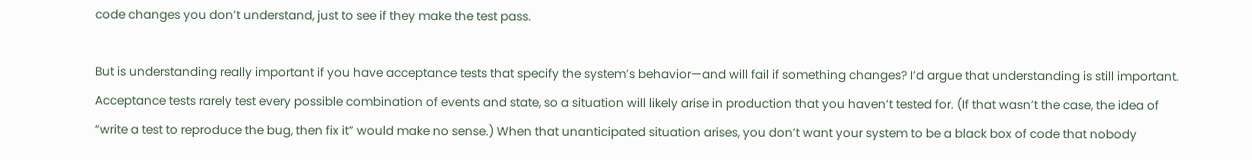code changes you don’t understand, just to see if they make the test pass.

But is understanding really important if you have acceptance tests that specify the system’s behavior—and will fail if something changes? I’d argue that understanding is still important. Acceptance tests rarely test every possible combination of events and state, so a situation will likely arise in production that you haven’t tested for. (If that wasn’t the case, the idea of “write a test to reproduce the bug, then fix it” would make no sense.) When that unanticipated situation arises, you don’t want your system to be a black box of code that nobody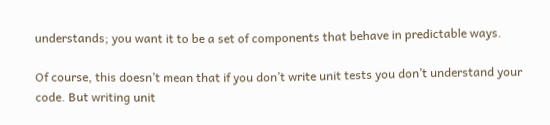understands; you want it to be a set of components that behave in predictable ways.

Of course, this doesn’t mean that if you don’t write unit tests you don’t understand your code. But writing unit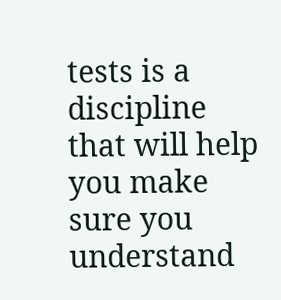tests is a discipline that will help you make sure you understand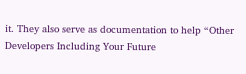it. They also serve as documentation to help “Other Developers Including Your Future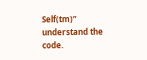Self(tm)” understand the code.